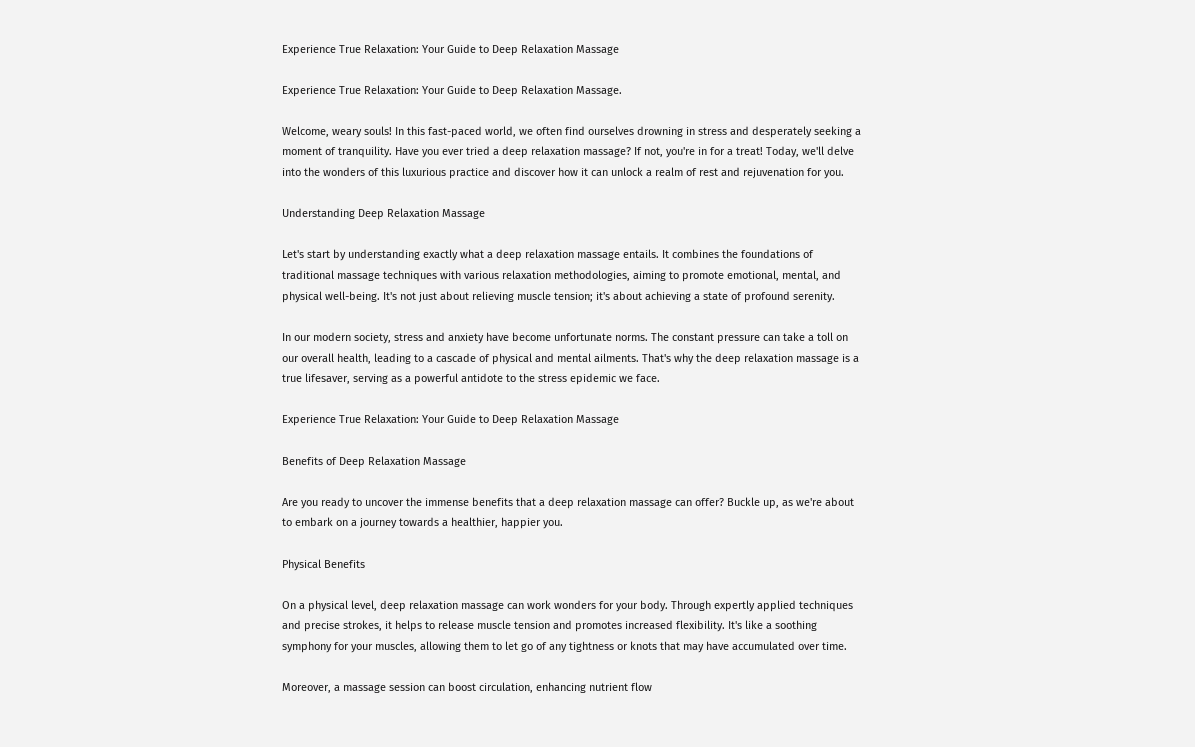Experience True Relaxation: Your Guide to Deep Relaxation Massage

Experience True Relaxation: Your Guide to Deep Relaxation Massage.

Welcome, weary souls! In this fast-paced world, we often find ourselves drowning in stress and desperately seeking a moment of tranquility. Have you ever tried a deep relaxation massage? If not, you're in for a treat! Today, we'll delve into the wonders of this luxurious practice and discover how it can unlock a realm of rest and rejuvenation for you.

Understanding Deep Relaxation Massage

Let's start by understanding exactly what a deep relaxation massage entails. It combines the foundations of traditional massage techniques with various relaxation methodologies, aiming to promote emotional, mental, and physical well-being. It's not just about relieving muscle tension; it's about achieving a state of profound serenity.

In our modern society, stress and anxiety have become unfortunate norms. The constant pressure can take a toll on our overall health, leading to a cascade of physical and mental ailments. That's why the deep relaxation massage is a true lifesaver, serving as a powerful antidote to the stress epidemic we face.

Experience True Relaxation: Your Guide to Deep Relaxation Massage

Benefits of Deep Relaxation Massage

Are you ready to uncover the immense benefits that a deep relaxation massage can offer? Buckle up, as we're about to embark on a journey towards a healthier, happier you.

Physical Benefits

On a physical level, deep relaxation massage can work wonders for your body. Through expertly applied techniques and precise strokes, it helps to release muscle tension and promotes increased flexibility. It's like a soothing symphony for your muscles, allowing them to let go of any tightness or knots that may have accumulated over time.

Moreover, a massage session can boost circulation, enhancing nutrient flow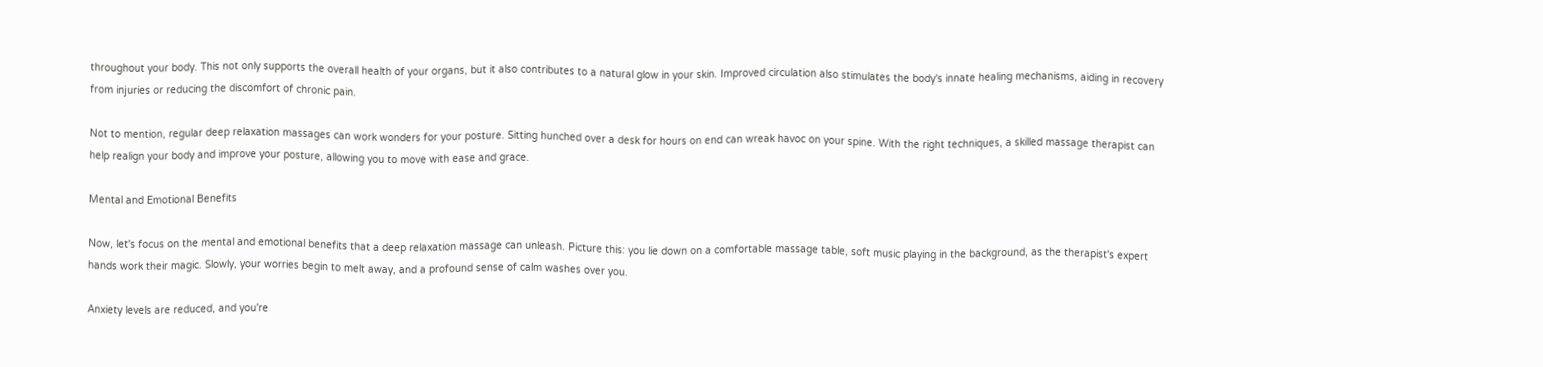throughout your body. This not only supports the overall health of your organs, but it also contributes to a natural glow in your skin. Improved circulation also stimulates the body's innate healing mechanisms, aiding in recovery from injuries or reducing the discomfort of chronic pain.

Not to mention, regular deep relaxation massages can work wonders for your posture. Sitting hunched over a desk for hours on end can wreak havoc on your spine. With the right techniques, a skilled massage therapist can help realign your body and improve your posture, allowing you to move with ease and grace.

Mental and Emotional Benefits

Now, let's focus on the mental and emotional benefits that a deep relaxation massage can unleash. Picture this: you lie down on a comfortable massage table, soft music playing in the background, as the therapist's expert hands work their magic. Slowly, your worries begin to melt away, and a profound sense of calm washes over you.

Anxiety levels are reduced, and you're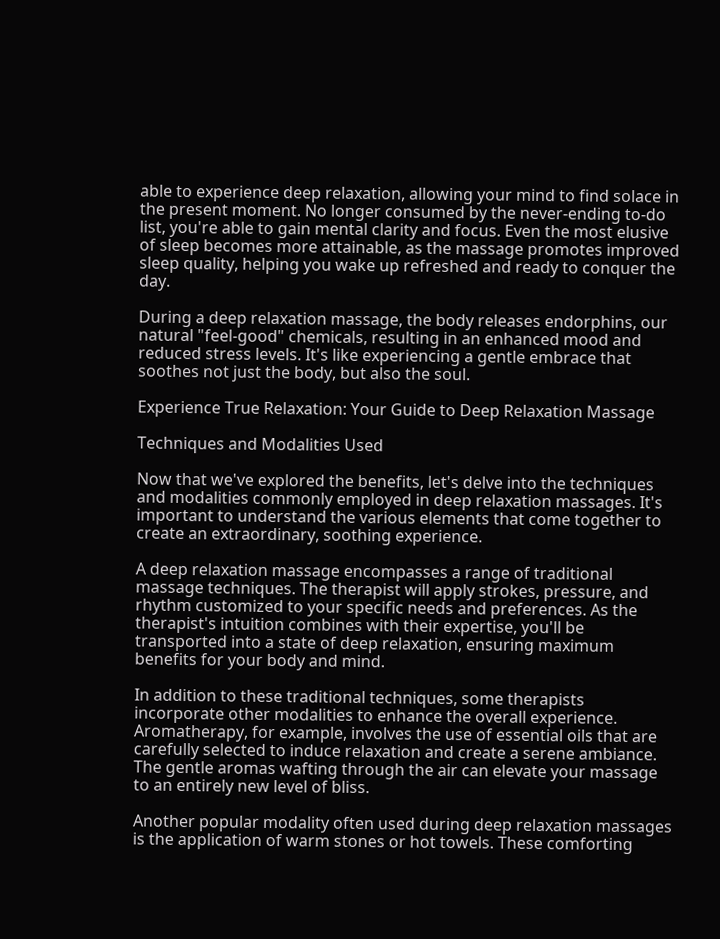able to experience deep relaxation, allowing your mind to find solace in the present moment. No longer consumed by the never-ending to-do list, you're able to gain mental clarity and focus. Even the most elusive of sleep becomes more attainable, as the massage promotes improved sleep quality, helping you wake up refreshed and ready to conquer the day.

During a deep relaxation massage, the body releases endorphins, our natural "feel-good" chemicals, resulting in an enhanced mood and reduced stress levels. It's like experiencing a gentle embrace that soothes not just the body, but also the soul.

Experience True Relaxation: Your Guide to Deep Relaxation Massage

Techniques and Modalities Used

Now that we've explored the benefits, let's delve into the techniques and modalities commonly employed in deep relaxation massages. It's important to understand the various elements that come together to create an extraordinary, soothing experience.

A deep relaxation massage encompasses a range of traditional massage techniques. The therapist will apply strokes, pressure, and rhythm customized to your specific needs and preferences. As the therapist's intuition combines with their expertise, you'll be transported into a state of deep relaxation, ensuring maximum benefits for your body and mind.

In addition to these traditional techniques, some therapists incorporate other modalities to enhance the overall experience. Aromatherapy, for example, involves the use of essential oils that are carefully selected to induce relaxation and create a serene ambiance. The gentle aromas wafting through the air can elevate your massage to an entirely new level of bliss.

Another popular modality often used during deep relaxation massages is the application of warm stones or hot towels. These comforting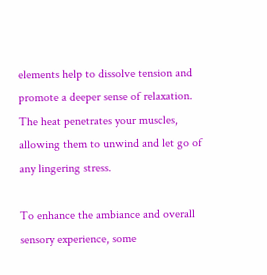elements help to dissolve tension and promote a deeper sense of relaxation. The heat penetrates your muscles, allowing them to unwind and let go of any lingering stress.

To enhance the ambiance and overall sensory experience, some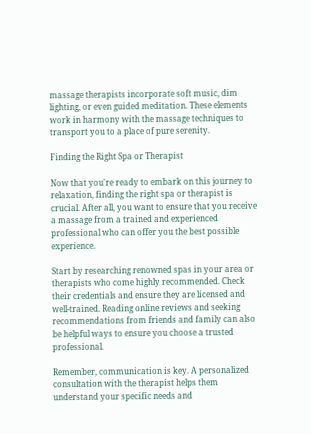massage therapists incorporate soft music, dim lighting, or even guided meditation. These elements work in harmony with the massage techniques to transport you to a place of pure serenity.

Finding the Right Spa or Therapist

Now that you're ready to embark on this journey to relaxation, finding the right spa or therapist is crucial. After all, you want to ensure that you receive a massage from a trained and experienced professional who can offer you the best possible experience.

Start by researching renowned spas in your area or therapists who come highly recommended. Check their credentials and ensure they are licensed and well-trained. Reading online reviews and seeking recommendations from friends and family can also be helpful ways to ensure you choose a trusted professional.

Remember, communication is key. A personalized consultation with the therapist helps them understand your specific needs and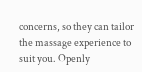concerns, so they can tailor the massage experience to suit you. Openly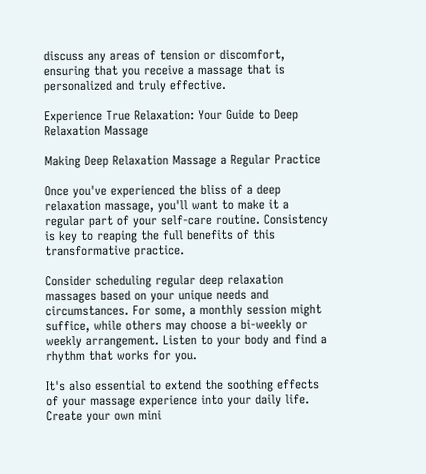discuss any areas of tension or discomfort, ensuring that you receive a massage that is personalized and truly effective.

Experience True Relaxation: Your Guide to Deep Relaxation Massage

Making Deep Relaxation Massage a Regular Practice

Once you've experienced the bliss of a deep relaxation massage, you'll want to make it a regular part of your self-care routine. Consistency is key to reaping the full benefits of this transformative practice.

Consider scheduling regular deep relaxation massages based on your unique needs and circumstances. For some, a monthly session might suffice, while others may choose a bi-weekly or weekly arrangement. Listen to your body and find a rhythm that works for you.

It's also essential to extend the soothing effects of your massage experience into your daily life. Create your own mini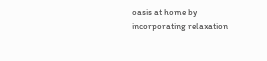oasis at home by incorporating relaxation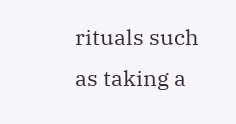rituals such as taking a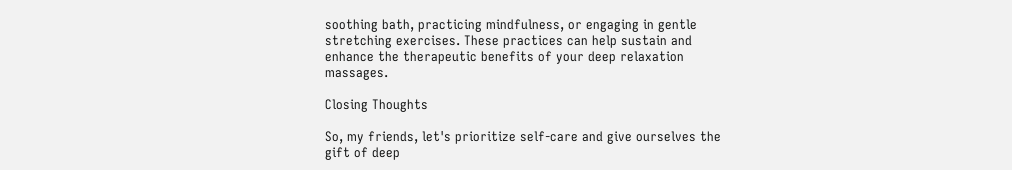soothing bath, practicing mindfulness, or engaging in gentle stretching exercises. These practices can help sustain and enhance the therapeutic benefits of your deep relaxation massages.

Closing Thoughts

So, my friends, let's prioritize self-care and give ourselves the gift of deep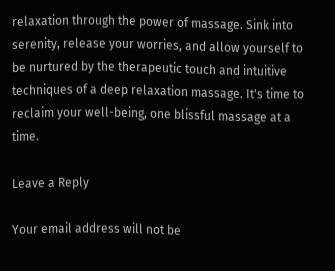relaxation through the power of massage. Sink into serenity, release your worries, and allow yourself to be nurtured by the therapeutic touch and intuitive techniques of a deep relaxation massage. It's time to reclaim your well-being, one blissful massage at a time.

Leave a Reply

Your email address will not be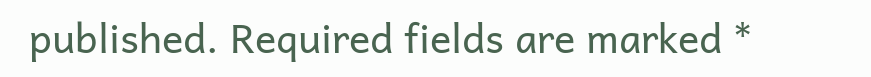published. Required fields are marked *